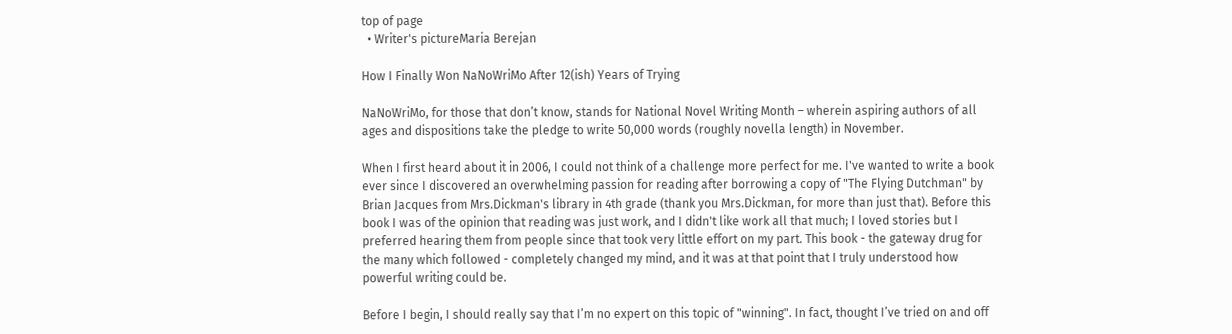top of page
  • Writer's pictureMaria Berejan

How I Finally Won NaNoWriMo After 12(ish) Years of Trying

NaNoWriMo, for those that don’t know, stands for National Novel Writing Month – wherein aspiring authors of all ages and dispositions take the pledge to write 50,000 words (roughly novella length) in November.

When I first heard about it in 2006, I could not think of a challenge more perfect for me. I've wanted to write a book ever since I discovered an overwhelming passion for reading after borrowing a copy of "The Flying Dutchman" by Brian Jacques from Mrs.Dickman's library in 4th grade (thank you Mrs.Dickman, for more than just that). Before this book I was of the opinion that reading was just work, and I didn't like work all that much; I loved stories but I preferred hearing them from people since that took very little effort on my part. This book - the gateway drug for the many which followed - completely changed my mind, and it was at that point that I truly understood how powerful writing could be.

Before I begin, I should really say that I’m no expert on this topic of "winning". In fact, thought I’ve tried on and off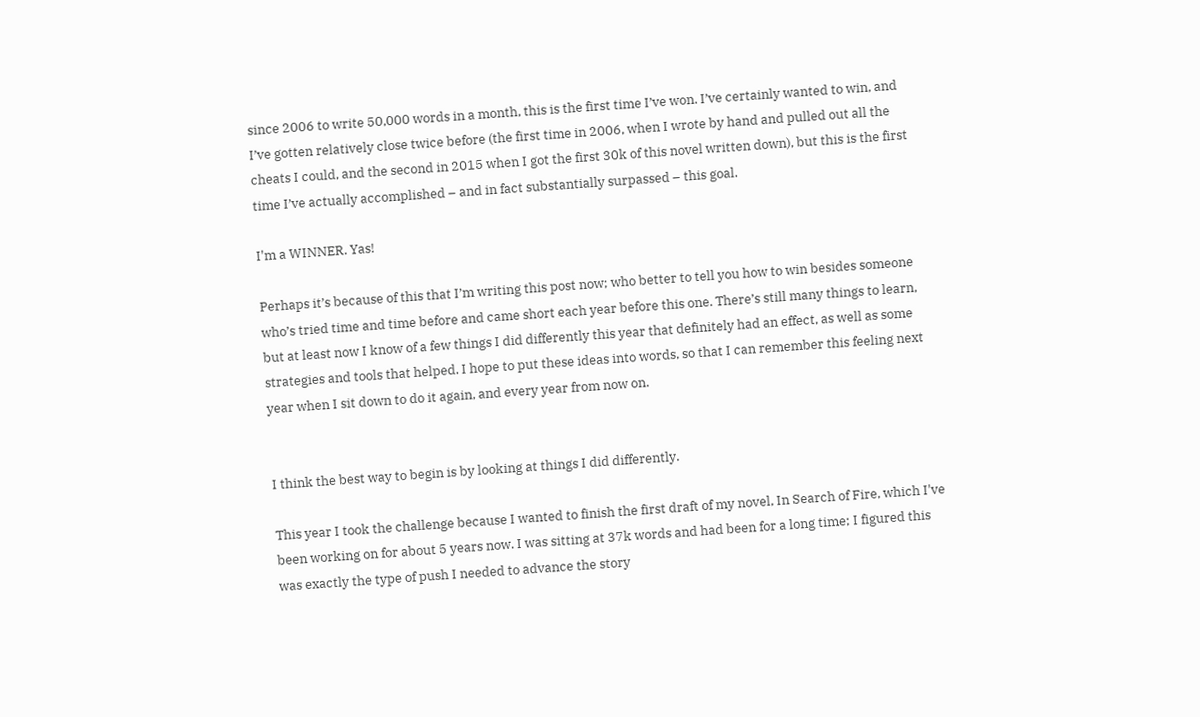since 2006 to write 50,000 words in a month, this is the first time I’ve won. I’ve certainly wanted to win, and I’ve gotten relatively close twice before (the first time in 2006, when I wrote by hand and pulled out all the cheats I could, and the second in 2015 when I got the first 30k of this novel written down), but this is the first time I’ve actually accomplished – and in fact substantially surpassed – this goal.

I'm a WINNER. Yas!

Perhaps it’s because of this that I’m writing this post now; who better to tell you how to win besides someone who’s tried time and time before and came short each year before this one. There’s still many things to learn, but at least now I know of a few things I did differently this year that definitely had an effect, as well as some strategies and tools that helped. I hope to put these ideas into words, so that I can remember this feeling next year when I sit down to do it again, and every year from now on.


I think the best way to begin is by looking at things I did differently.

This year I took the challenge because I wanted to finish the first draft of my novel, In Search of Fire, which I've been working on for about 5 years now. I was sitting at 37k words and had been for a long time; I figured this was exactly the type of push I needed to advance the story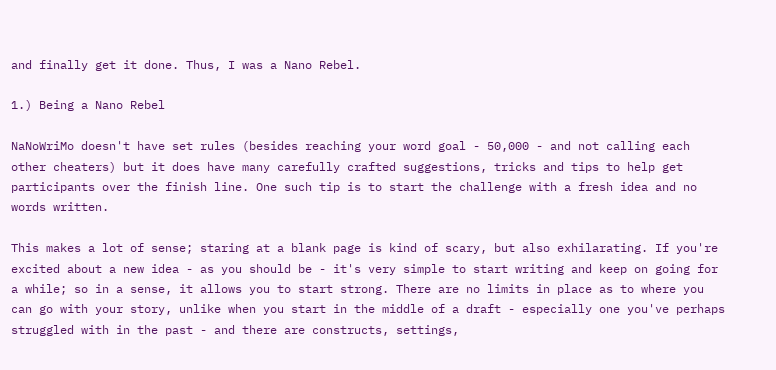and finally get it done. Thus, I was a Nano Rebel.

1.) Being a Nano Rebel

NaNoWriMo doesn't have set rules (besides reaching your word goal - 50,000 - and not calling each other cheaters) but it does have many carefully crafted suggestions, tricks and tips to help get participants over the finish line. One such tip is to start the challenge with a fresh idea and no words written.

This makes a lot of sense; staring at a blank page is kind of scary, but also exhilarating. If you're excited about a new idea - as you should be - it's very simple to start writing and keep on going for a while; so in a sense, it allows you to start strong. There are no limits in place as to where you can go with your story, unlike when you start in the middle of a draft - especially one you've perhaps struggled with in the past - and there are constructs, settings,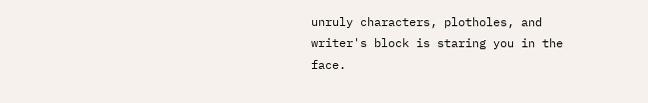unruly characters, plotholes, and writer's block is staring you in the face.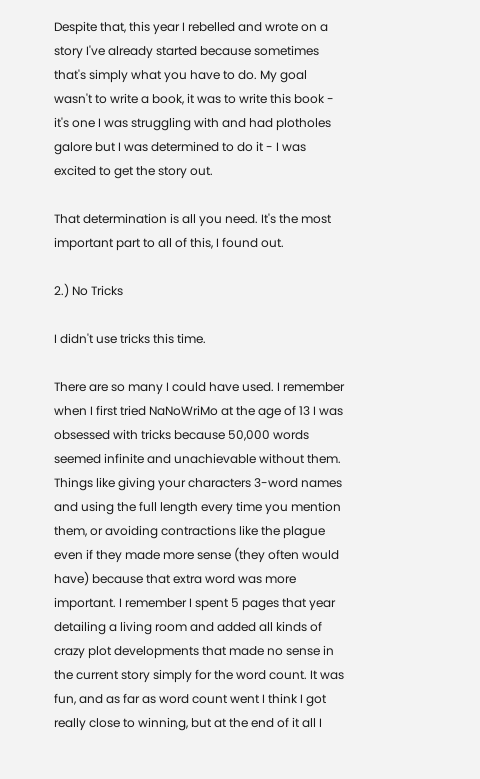Despite that, this year I rebelled and wrote on a story I've already started because sometimes that's simply what you have to do. My goal wasn't to write a book, it was to write this book - it's one I was struggling with and had plotholes galore but I was determined to do it - I was excited to get the story out.

That determination is all you need. It's the most important part to all of this, I found out.

2.) No Tricks

I didn't use tricks this time.

There are so many I could have used. I remember when I first tried NaNoWriMo at the age of 13 I was obsessed with tricks because 50,000 words seemed infinite and unachievable without them. Things like giving your characters 3-word names and using the full length every time you mention them, or avoiding contractions like the plague even if they made more sense (they often would have) because that extra word was more important. I remember I spent 5 pages that year detailing a living room and added all kinds of crazy plot developments that made no sense in the current story simply for the word count. It was fun, and as far as word count went I think I got really close to winning, but at the end of it all I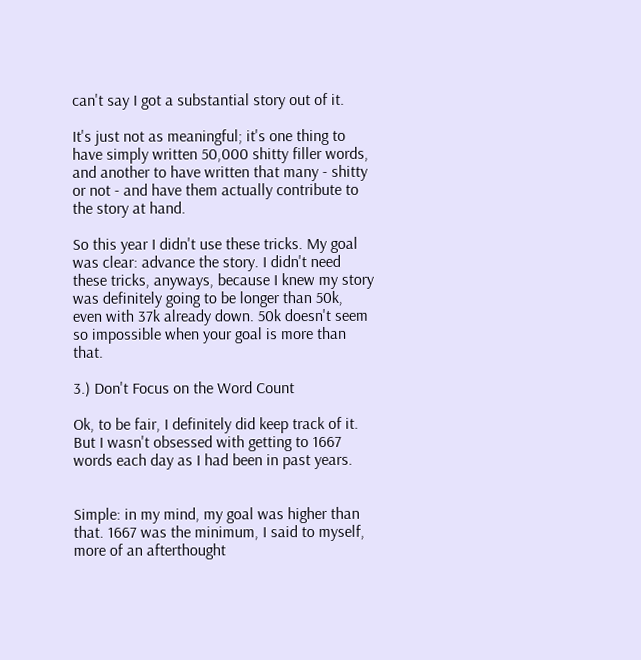can't say I got a substantial story out of it.

It's just not as meaningful; it's one thing to have simply written 50,000 shitty filler words, and another to have written that many - shitty or not - and have them actually contribute to the story at hand.

So this year I didn't use these tricks. My goal was clear: advance the story. I didn't need these tricks, anyways, because I knew my story was definitely going to be longer than 50k, even with 37k already down. 50k doesn't seem so impossible when your goal is more than that.

3.) Don't Focus on the Word Count

Ok, to be fair, I definitely did keep track of it. But I wasn't obsessed with getting to 1667 words each day as I had been in past years.


Simple: in my mind, my goal was higher than that. 1667 was the minimum, I said to myself, more of an afterthought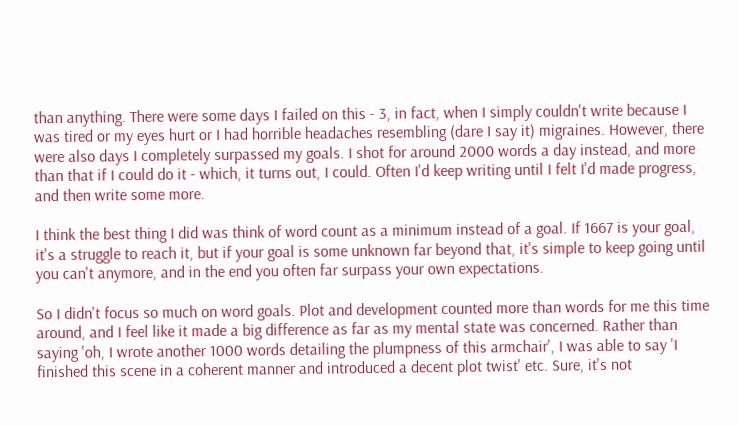than anything. There were some days I failed on this - 3, in fact, when I simply couldn't write because I was tired or my eyes hurt or I had horrible headaches resembling (dare I say it) migraines. However, there were also days I completely surpassed my goals. I shot for around 2000 words a day instead, and more than that if I could do it - which, it turns out, I could. Often I'd keep writing until I felt I'd made progress, and then write some more.

I think the best thing I did was think of word count as a minimum instead of a goal. If 1667 is your goal, it's a struggle to reach it, but if your goal is some unknown far beyond that, it's simple to keep going until you can't anymore, and in the end you often far surpass your own expectations.

So I didn't focus so much on word goals. Plot and development counted more than words for me this time around, and I feel like it made a big difference as far as my mental state was concerned. Rather than saying 'oh, I wrote another 1000 words detailing the plumpness of this armchair', I was able to say 'I finished this scene in a coherent manner and introduced a decent plot twist' etc. Sure, it's not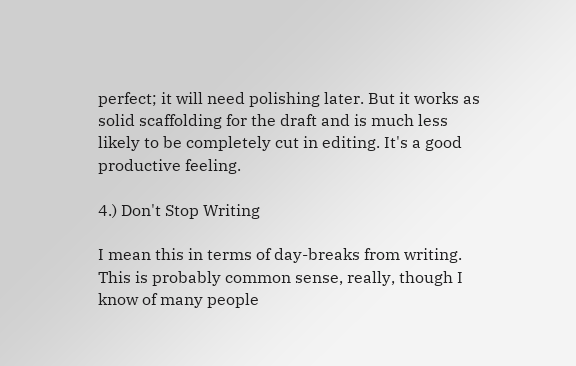perfect; it will need polishing later. But it works as solid scaffolding for the draft and is much less likely to be completely cut in editing. It's a good productive feeling.

4.) Don't Stop Writing

I mean this in terms of day-breaks from writing. This is probably common sense, really, though I know of many people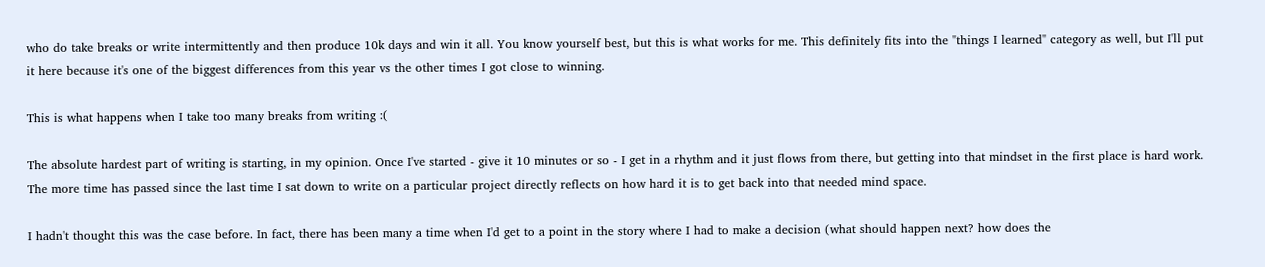who do take breaks or write intermittently and then produce 10k days and win it all. You know yourself best, but this is what works for me. This definitely fits into the "things I learned" category as well, but I'll put it here because it's one of the biggest differences from this year vs the other times I got close to winning.

This is what happens when I take too many breaks from writing :(

The absolute hardest part of writing is starting, in my opinion. Once I've started - give it 10 minutes or so - I get in a rhythm and it just flows from there, but getting into that mindset in the first place is hard work. The more time has passed since the last time I sat down to write on a particular project directly reflects on how hard it is to get back into that needed mind space.

I hadn't thought this was the case before. In fact, there has been many a time when I'd get to a point in the story where I had to make a decision (what should happen next? how does the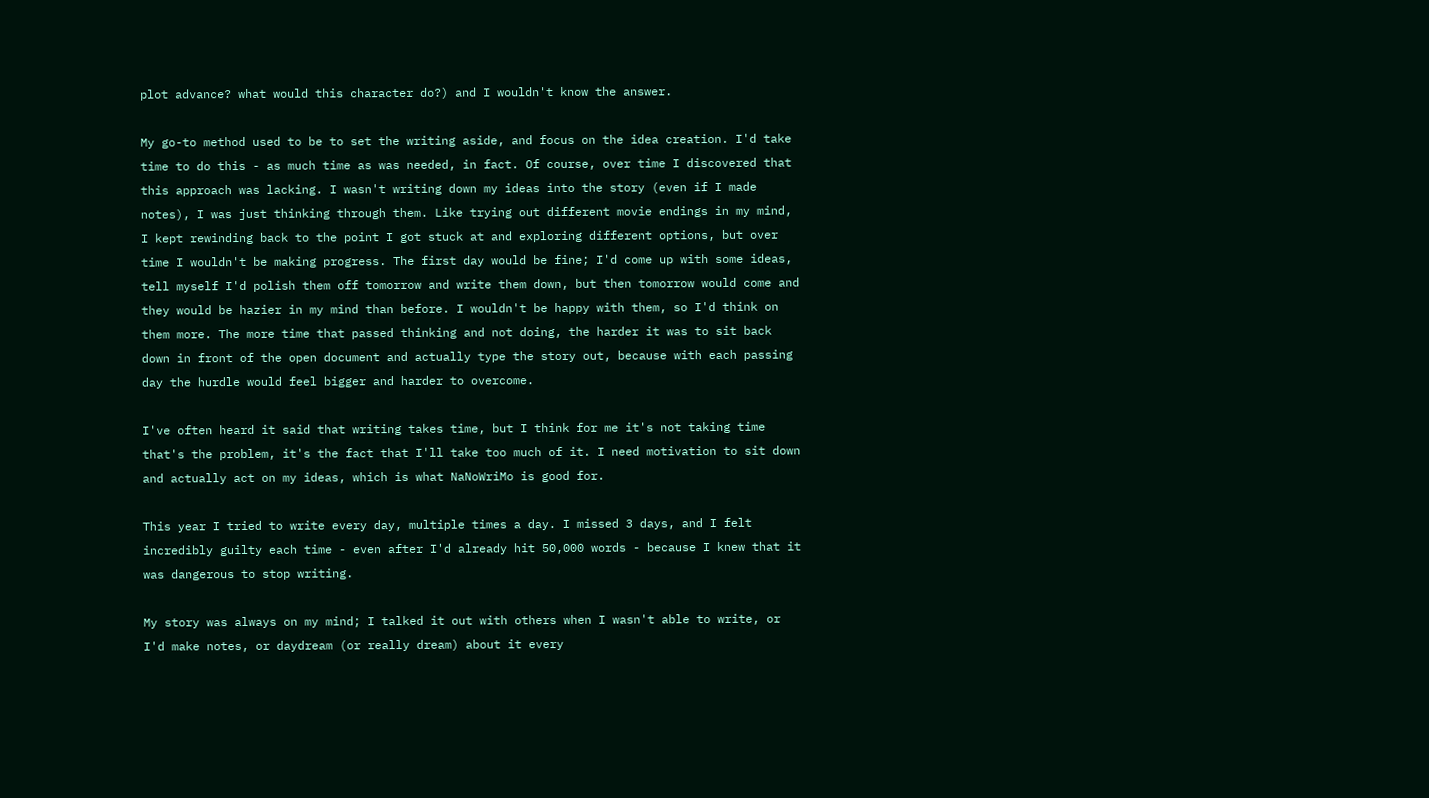plot advance? what would this character do?) and I wouldn't know the answer.

My go-to method used to be to set the writing aside, and focus on the idea creation. I'd take time to do this - as much time as was needed, in fact. Of course, over time I discovered that this approach was lacking. I wasn't writing down my ideas into the story (even if I made notes), I was just thinking through them. Like trying out different movie endings in my mind, I kept rewinding back to the point I got stuck at and exploring different options, but over time I wouldn't be making progress. The first day would be fine; I'd come up with some ideas, tell myself I'd polish them off tomorrow and write them down, but then tomorrow would come and they would be hazier in my mind than before. I wouldn't be happy with them, so I'd think on them more. The more time that passed thinking and not doing, the harder it was to sit back down in front of the open document and actually type the story out, because with each passing day the hurdle would feel bigger and harder to overcome.

I've often heard it said that writing takes time, but I think for me it's not taking time that's the problem, it's the fact that I'll take too much of it. I need motivation to sit down and actually act on my ideas, which is what NaNoWriMo is good for.

This year I tried to write every day, multiple times a day. I missed 3 days, and I felt incredibly guilty each time - even after I'd already hit 50,000 words - because I knew that it was dangerous to stop writing.

My story was always on my mind; I talked it out with others when I wasn't able to write, or I'd make notes, or daydream (or really dream) about it every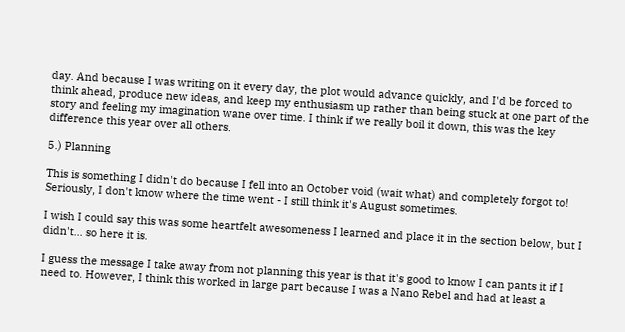day. And because I was writing on it every day, the plot would advance quickly, and I'd be forced to think ahead, produce new ideas, and keep my enthusiasm up rather than being stuck at one part of the story and feeling my imagination wane over time. I think if we really boil it down, this was the key difference this year over all others.

5.) Planning

This is something I didn't do because I fell into an October void (wait what) and completely forgot to! Seriously, I don't know where the time went - I still think it's August sometimes.

I wish I could say this was some heartfelt awesomeness I learned and place it in the section below, but I didn't... so here it is.

I guess the message I take away from not planning this year is that it's good to know I can pants it if I need to. However, I think this worked in large part because I was a Nano Rebel and had at least a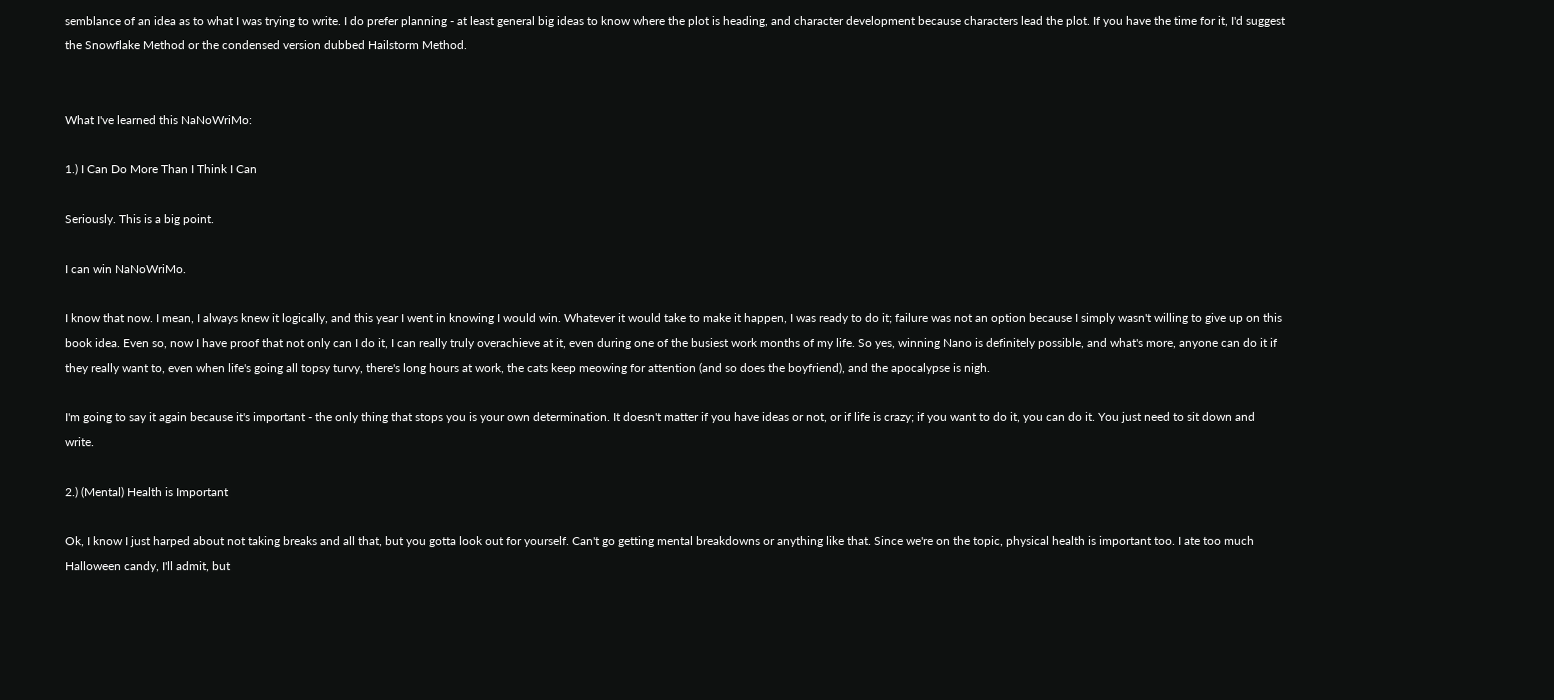semblance of an idea as to what I was trying to write. I do prefer planning - at least general big ideas to know where the plot is heading, and character development because characters lead the plot. If you have the time for it, I'd suggest the Snowflake Method or the condensed version dubbed Hailstorm Method.


What I've learned this NaNoWriMo:

1.) I Can Do More Than I Think I Can

Seriously. This is a big point.

I can win NaNoWriMo.

I know that now. I mean, I always knew it logically, and this year I went in knowing I would win. Whatever it would take to make it happen, I was ready to do it; failure was not an option because I simply wasn't willing to give up on this book idea. Even so, now I have proof that not only can I do it, I can really truly overachieve at it, even during one of the busiest work months of my life. So yes, winning Nano is definitely possible, and what's more, anyone can do it if they really want to, even when life's going all topsy turvy, there's long hours at work, the cats keep meowing for attention (and so does the boyfriend), and the apocalypse is nigh.

I'm going to say it again because it's important - the only thing that stops you is your own determination. It doesn't matter if you have ideas or not, or if life is crazy; if you want to do it, you can do it. You just need to sit down and write.

2.) (Mental) Health is Important

Ok, I know I just harped about not taking breaks and all that, but you gotta look out for yourself. Can't go getting mental breakdowns or anything like that. Since we're on the topic, physical health is important too. I ate too much Halloween candy, I'll admit, but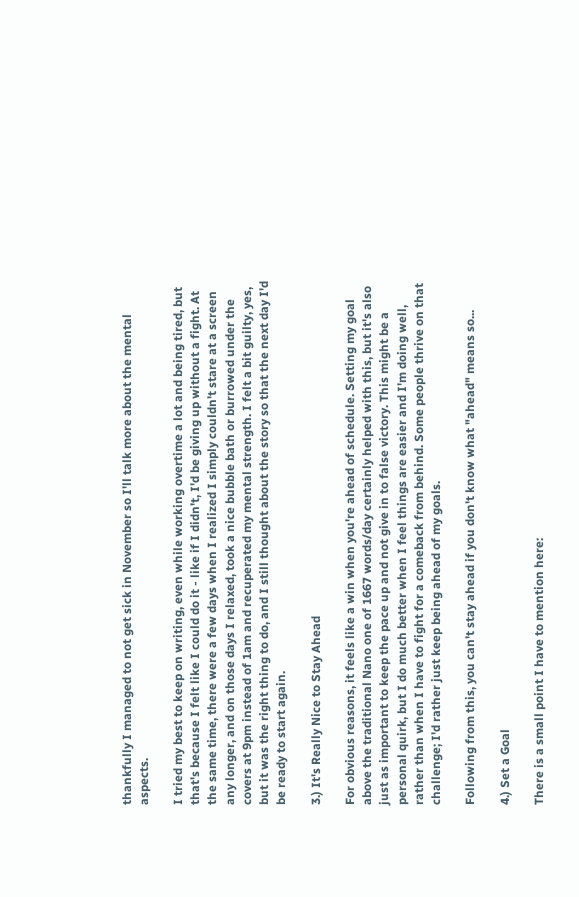thankfully I managed to not get sick in November so I'll talk more about the mental aspects.

I tried my best to keep on writing, even while working overtime a lot and being tired, but that's because I felt like I could do it - like if I didn't, I'd be giving up without a fight. At the same time, there were a few days when I realized I simply couldn't stare at a screen any longer, and on those days I relaxed, took a nice bubble bath or burrowed under the covers at 9pm instead of 1am and recuperated my mental strength. I felt a bit guilty, yes, but it was the right thing to do, and I still thought about the story so that the next day I'd be ready to start again.

3.) It's Really Nice to Stay Ahead

For obvious reasons, it feels like a win when you're ahead of schedule. Setting my goal above the traditional Nano one of 1667 words/day certainly helped with this, but it's also just as important to keep the pace up and not give in to false victory. This might be a personal quirk, but I do much better when I feel things are easier and I'm doing well, rather than when I have to fight for a comeback from behind. Some people thrive on that challenge; I'd rather just keep being ahead of my goals.

Following from this, you can't stay ahead if you don't know what "ahead" means so...

4.) Set a Goal

There is a small point I have to mention here: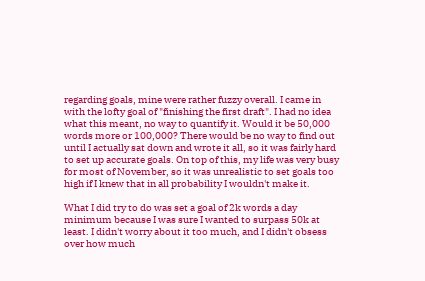regarding goals, mine were rather fuzzy overall. I came in with the lofty goal of "finishing the first draft". I had no idea what this meant, no way to quantify it. Would it be 50,000 words more or 100,000? There would be no way to find out until I actually sat down and wrote it all, so it was fairly hard to set up accurate goals. On top of this, my life was very busy for most of November, so it was unrealistic to set goals too high if I knew that in all probability I wouldn't make it.

What I did try to do was set a goal of 2k words a day minimum because I was sure I wanted to surpass 50k at least. I didn't worry about it too much, and I didn't obsess over how much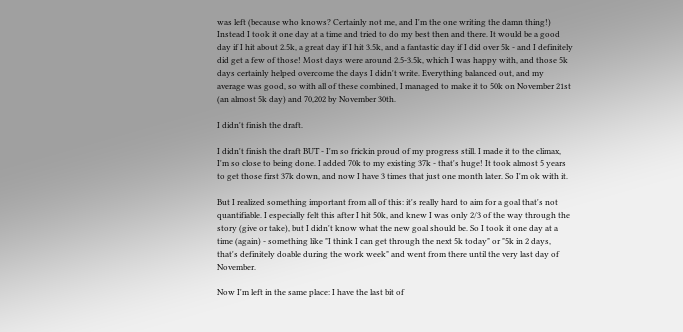was left (because who knows? Certainly not me, and I'm the one writing the damn thing!) Instead I took it one day at a time and tried to do my best then and there. It would be a good day if I hit about 2.5k, a great day if I hit 3.5k, and a fantastic day if I did over 5k - and I definitely did get a few of those! Most days were around 2.5-3.5k, which I was happy with, and those 5k days certainly helped overcome the days I didn't write. Everything balanced out, and my average was good, so with all of these combined, I managed to make it to 50k on November 21st (an almost 5k day) and 70,202 by November 30th.

I didn't finish the draft.

I didn't finish the draft BUT - I'm so frickin proud of my progress still. I made it to the climax, I'm so close to being done. I added 70k to my existing 37k - that's huge! It took almost 5 years to get those first 37k down, and now I have 3 times that just one month later. So I'm ok with it.

But I realized something important from all of this: it's really hard to aim for a goal that's not quantifiable. I especially felt this after I hit 50k, and knew I was only 2/3 of the way through the story (give or take), but I didn't know what the new goal should be. So I took it one day at a time (again) - something like "I think I can get through the next 5k today" or "5k in 2 days, that's definitely doable during the work week" and went from there until the very last day of November.

Now I'm left in the same place: I have the last bit of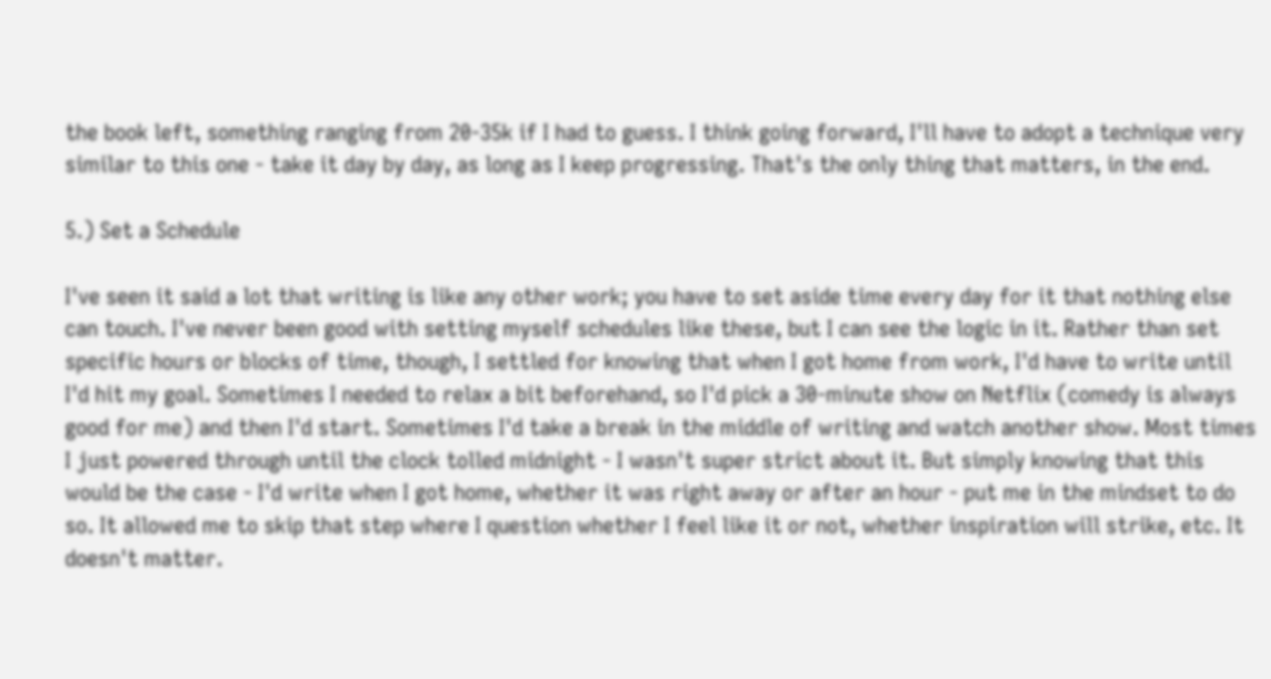the book left, something ranging from 20-35k if I had to guess. I think going forward, I'll have to adopt a technique very similar to this one - take it day by day, as long as I keep progressing. That's the only thing that matters, in the end.

5.) Set a Schedule

I've seen it said a lot that writing is like any other work; you have to set aside time every day for it that nothing else can touch. I've never been good with setting myself schedules like these, but I can see the logic in it. Rather than set specific hours or blocks of time, though, I settled for knowing that when I got home from work, I'd have to write until I'd hit my goal. Sometimes I needed to relax a bit beforehand, so I'd pick a 30-minute show on Netflix (comedy is always good for me) and then I'd start. Sometimes I'd take a break in the middle of writing and watch another show. Most times I just powered through until the clock tolled midnight - I wasn't super strict about it. But simply knowing that this would be the case - I'd write when I got home, whether it was right away or after an hour - put me in the mindset to do so. It allowed me to skip that step where I question whether I feel like it or not, whether inspiration will strike, etc. It doesn't matter.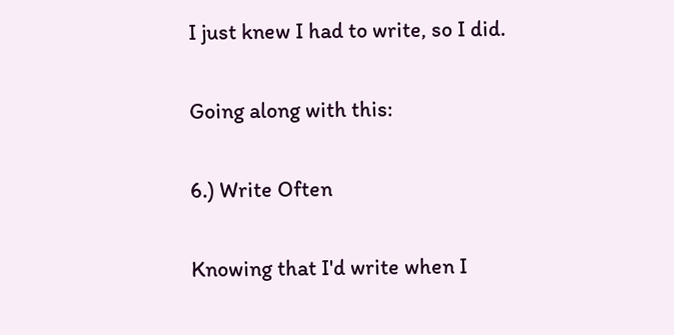I just knew I had to write, so I did.

Going along with this:

6.) Write Often

Knowing that I'd write when I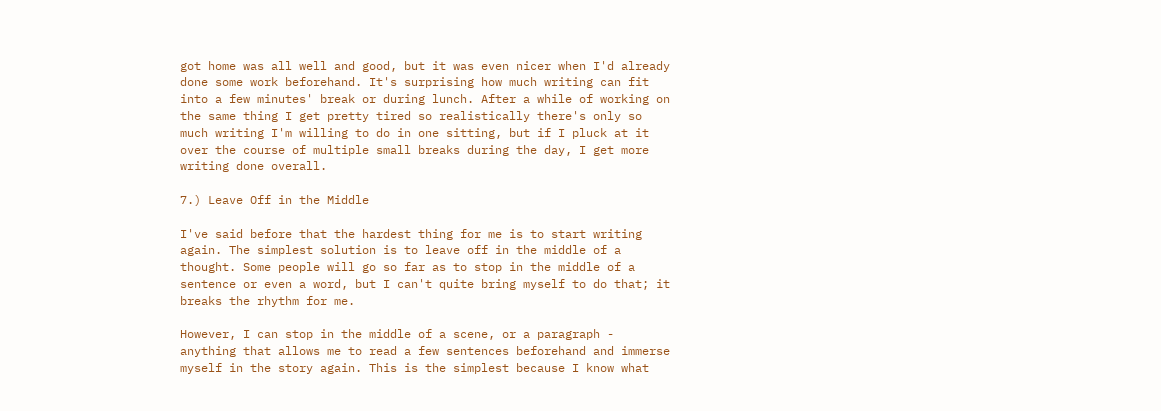got home was all well and good, but it was even nicer when I'd already done some work beforehand. It's surprising how much writing can fit into a few minutes' break or during lunch. After a while of working on the same thing I get pretty tired so realistically there's only so much writing I'm willing to do in one sitting, but if I pluck at it over the course of multiple small breaks during the day, I get more writing done overall.

7.) Leave Off in the Middle

I've said before that the hardest thing for me is to start writing again. The simplest solution is to leave off in the middle of a thought. Some people will go so far as to stop in the middle of a sentence or even a word, but I can't quite bring myself to do that; it breaks the rhythm for me.

However, I can stop in the middle of a scene, or a paragraph - anything that allows me to read a few sentences beforehand and immerse myself in the story again. This is the simplest because I know what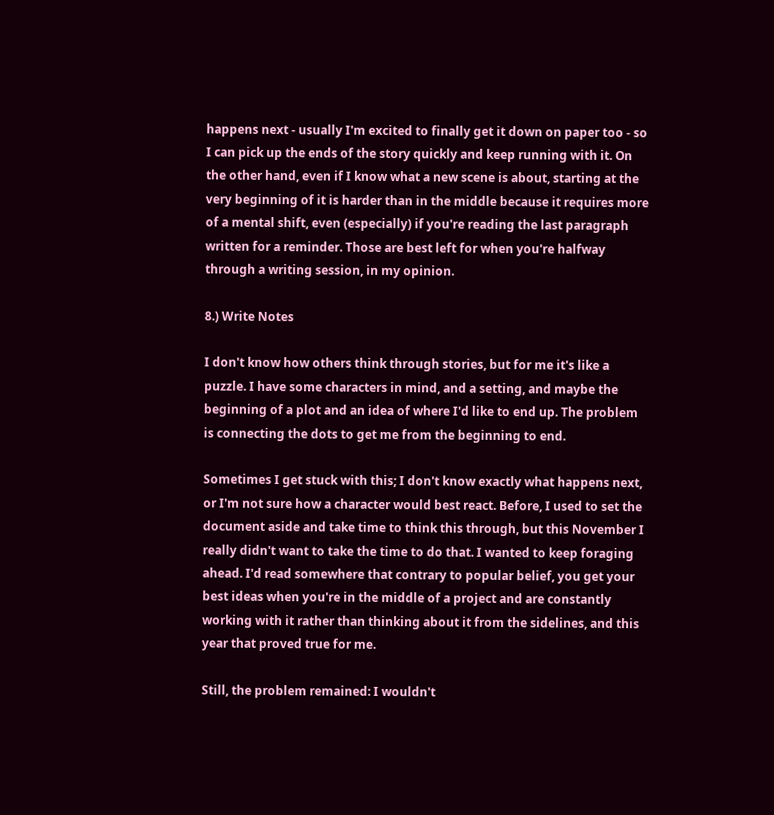happens next - usually I'm excited to finally get it down on paper too - so I can pick up the ends of the story quickly and keep running with it. On the other hand, even if I know what a new scene is about, starting at the very beginning of it is harder than in the middle because it requires more of a mental shift, even (especially) if you're reading the last paragraph written for a reminder. Those are best left for when you're halfway through a writing session, in my opinion.

8.) Write Notes

I don't know how others think through stories, but for me it's like a puzzle. I have some characters in mind, and a setting, and maybe the beginning of a plot and an idea of where I'd like to end up. The problem is connecting the dots to get me from the beginning to end.

Sometimes I get stuck with this; I don't know exactly what happens next, or I'm not sure how a character would best react. Before, I used to set the document aside and take time to think this through, but this November I really didn't want to take the time to do that. I wanted to keep foraging ahead. I'd read somewhere that contrary to popular belief, you get your best ideas when you're in the middle of a project and are constantly working with it rather than thinking about it from the sidelines, and this year that proved true for me.

Still, the problem remained: I wouldn't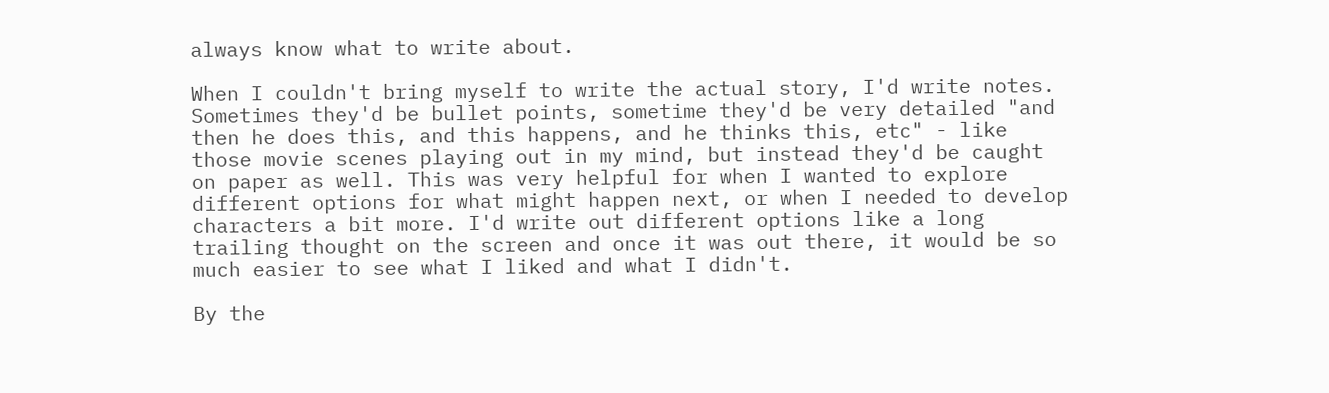always know what to write about.

When I couldn't bring myself to write the actual story, I'd write notes. Sometimes they'd be bullet points, sometime they'd be very detailed "and then he does this, and this happens, and he thinks this, etc" - like those movie scenes playing out in my mind, but instead they'd be caught on paper as well. This was very helpful for when I wanted to explore different options for what might happen next, or when I needed to develop characters a bit more. I'd write out different options like a long trailing thought on the screen and once it was out there, it would be so much easier to see what I liked and what I didn't.

By the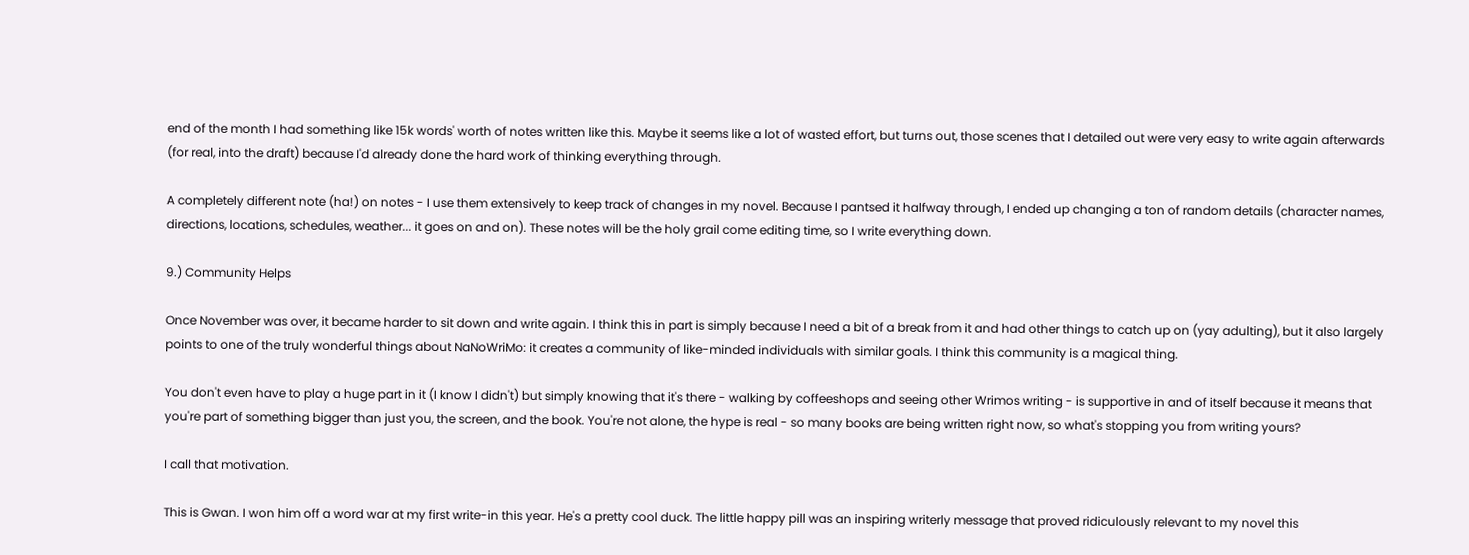end of the month I had something like 15k words' worth of notes written like this. Maybe it seems like a lot of wasted effort, but turns out, those scenes that I detailed out were very easy to write again afterwards (for real, into the draft) because I'd already done the hard work of thinking everything through.

A completely different note (ha!) on notes - I use them extensively to keep track of changes in my novel. Because I pantsed it halfway through, I ended up changing a ton of random details (character names, directions, locations, schedules, weather... it goes on and on). These notes will be the holy grail come editing time, so I write everything down.

9.) Community Helps

Once November was over, it became harder to sit down and write again. I think this in part is simply because I need a bit of a break from it and had other things to catch up on (yay adulting), but it also largely points to one of the truly wonderful things about NaNoWriMo: it creates a community of like-minded individuals with similar goals. I think this community is a magical thing.

You don't even have to play a huge part in it (I know I didn't) but simply knowing that it's there - walking by coffeeshops and seeing other Wrimos writing - is supportive in and of itself because it means that you're part of something bigger than just you, the screen, and the book. You're not alone, the hype is real - so many books are being written right now, so what's stopping you from writing yours?

I call that motivation.

This is Gwan. I won him off a word war at my first write-in this year. He's a pretty cool duck. The little happy pill was an inspiring writerly message that proved ridiculously relevant to my novel this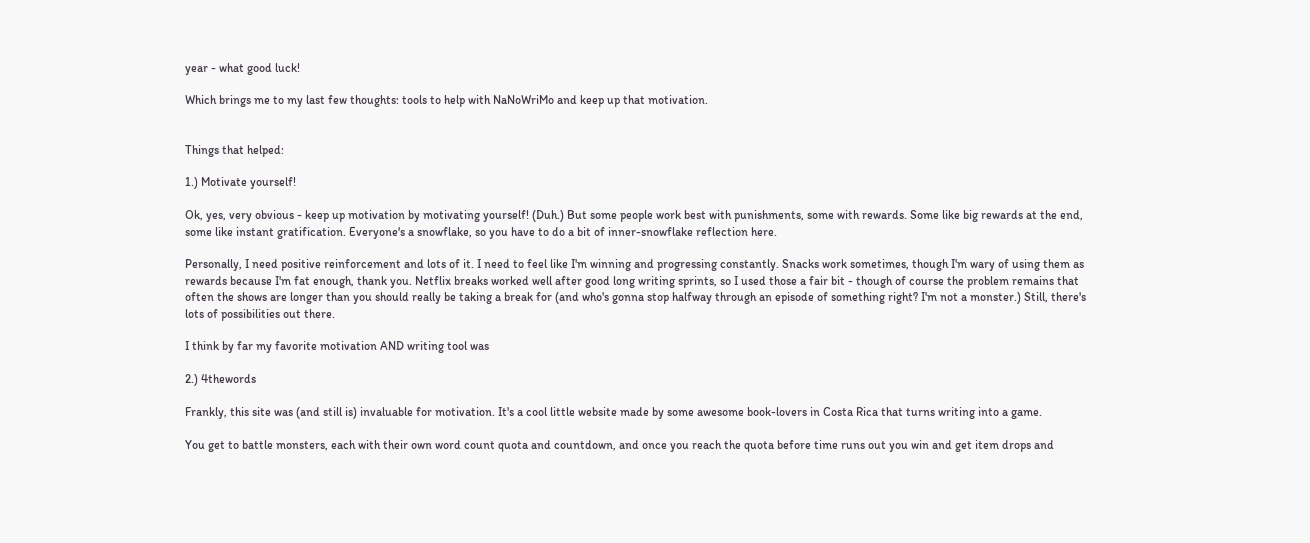year - what good luck!

Which brings me to my last few thoughts: tools to help with NaNoWriMo and keep up that motivation.


Things that helped:

1.) Motivate yourself!

Ok, yes, very obvious - keep up motivation by motivating yourself! (Duh.) But some people work best with punishments, some with rewards. Some like big rewards at the end, some like instant gratification. Everyone's a snowflake, so you have to do a bit of inner-snowflake reflection here.

Personally, I need positive reinforcement and lots of it. I need to feel like I'm winning and progressing constantly. Snacks work sometimes, though I'm wary of using them as rewards because I'm fat enough, thank you. Netflix breaks worked well after good long writing sprints, so I used those a fair bit - though of course the problem remains that often the shows are longer than you should really be taking a break for (and who's gonna stop halfway through an episode of something right? I'm not a monster.) Still, there's lots of possibilities out there.

I think by far my favorite motivation AND writing tool was

2.) 4thewords

Frankly, this site was (and still is) invaluable for motivation. It's a cool little website made by some awesome book-lovers in Costa Rica that turns writing into a game.

You get to battle monsters, each with their own word count quota and countdown, and once you reach the quota before time runs out you win and get item drops and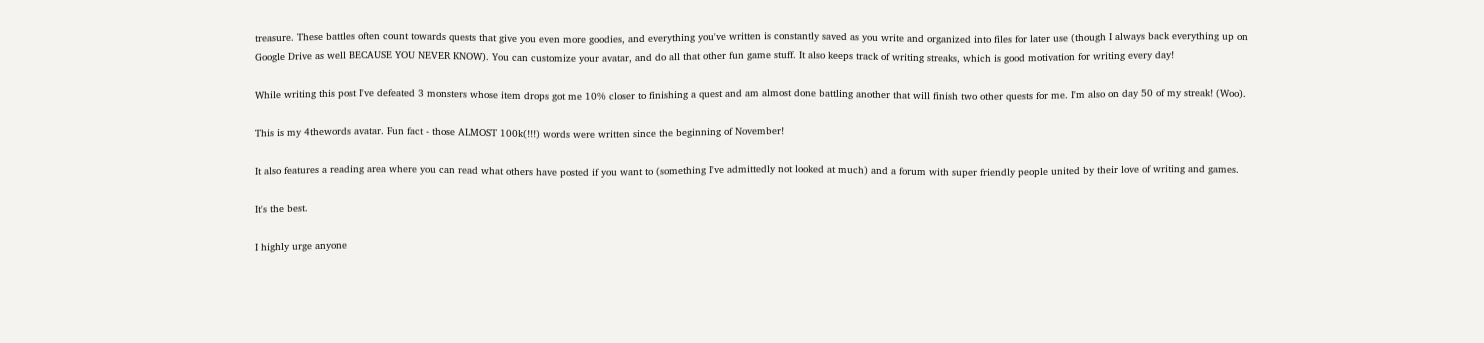treasure. These battles often count towards quests that give you even more goodies, and everything you've written is constantly saved as you write and organized into files for later use (though I always back everything up on Google Drive as well BECAUSE YOU NEVER KNOW). You can customize your avatar, and do all that other fun game stuff. It also keeps track of writing streaks, which is good motivation for writing every day!

While writing this post I've defeated 3 monsters whose item drops got me 10% closer to finishing a quest and am almost done battling another that will finish two other quests for me. I'm also on day 50 of my streak! (Woo).

This is my 4thewords avatar. Fun fact - those ALMOST 100k(!!!) words were written since the beginning of November!

It also features a reading area where you can read what others have posted if you want to (something I've admittedly not looked at much) and a forum with super friendly people united by their love of writing and games.

It's the best.

I highly urge anyone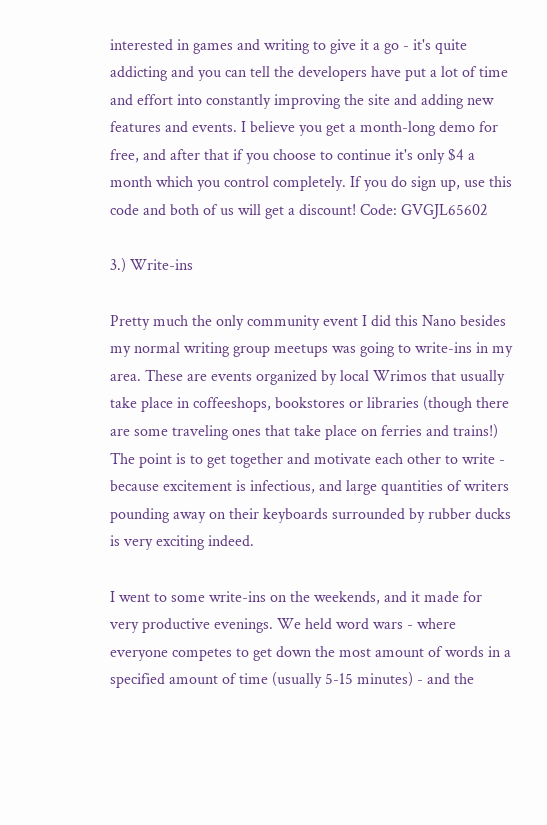interested in games and writing to give it a go - it's quite addicting and you can tell the developers have put a lot of time and effort into constantly improving the site and adding new features and events. I believe you get a month-long demo for free, and after that if you choose to continue it's only $4 a month which you control completely. If you do sign up, use this code and both of us will get a discount! Code: GVGJL65602

3.) Write-ins

Pretty much the only community event I did this Nano besides my normal writing group meetups was going to write-ins in my area. These are events organized by local Wrimos that usually take place in coffeeshops, bookstores or libraries (though there are some traveling ones that take place on ferries and trains!) The point is to get together and motivate each other to write - because excitement is infectious, and large quantities of writers pounding away on their keyboards surrounded by rubber ducks is very exciting indeed.

I went to some write-ins on the weekends, and it made for very productive evenings. We held word wars - where everyone competes to get down the most amount of words in a specified amount of time (usually 5-15 minutes) - and the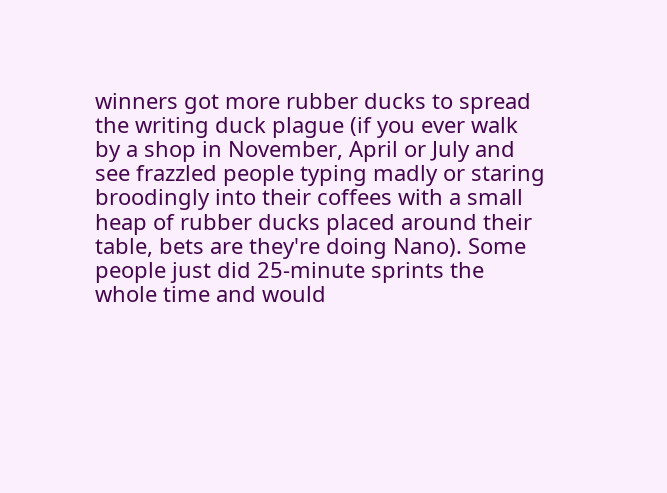winners got more rubber ducks to spread the writing duck plague (if you ever walk by a shop in November, April or July and see frazzled people typing madly or staring broodingly into their coffees with a small heap of rubber ducks placed around their table, bets are they're doing Nano). Some people just did 25-minute sprints the whole time and would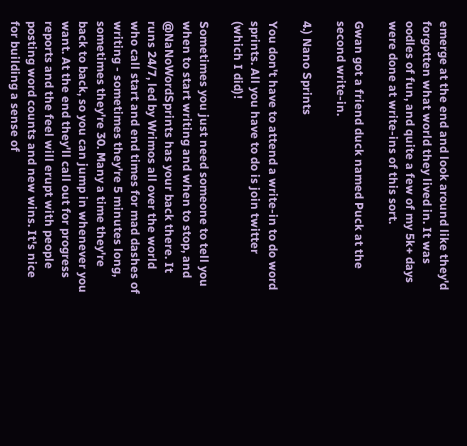emerge at the end and look around like they'd forgotten what world they lived in. It was oodles of fun, and quite a few of my 5k+ days were done at write-ins of this sort.

Gwan got a friend duck named Puck at the second write-in.

4.) Nano Sprints

You don't have to attend a write-in to do word sprints. All you have to do is join twitter (which I did)!

Sometimes you just need someone to tell you when to start writing and when to stop, and @NaNoWordSprints has your back there. It runs 24/7, led by Wrimos all over the world who call start and end times for mad dashes of writing - sometimes they're 5 minutes long, sometimes they're 30. Many a time they're back to back, so you can jump in whenever you want. At the end they'll call out for progress reports and the feel will erupt with people posting word counts and new wins. It's nice for building a sense of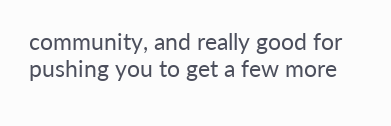community, and really good for pushing you to get a few more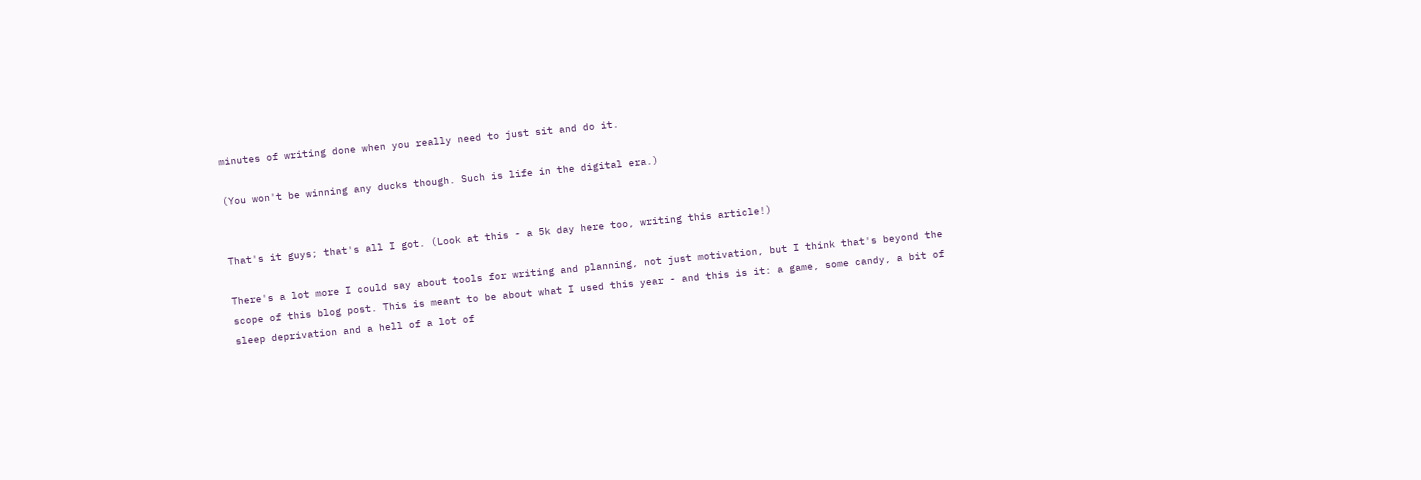minutes of writing done when you really need to just sit and do it.

(You won't be winning any ducks though. Such is life in the digital era.)


That's it guys; that's all I got. (Look at this - a 5k day here too, writing this article!)

There's a lot more I could say about tools for writing and planning, not just motivation, but I think that's beyond the scope of this blog post. This is meant to be about what I used this year - and this is it: a game, some candy, a bit of sleep deprivation and a hell of a lot of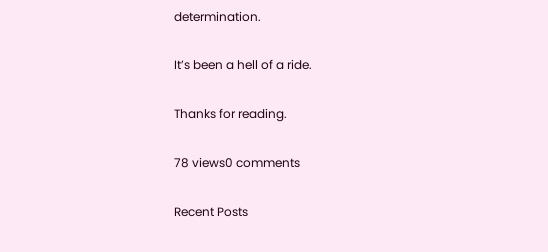determination.

It’s been a hell of a ride.

Thanks for reading.

78 views0 comments

Recent Posts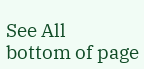See All
bottom of page